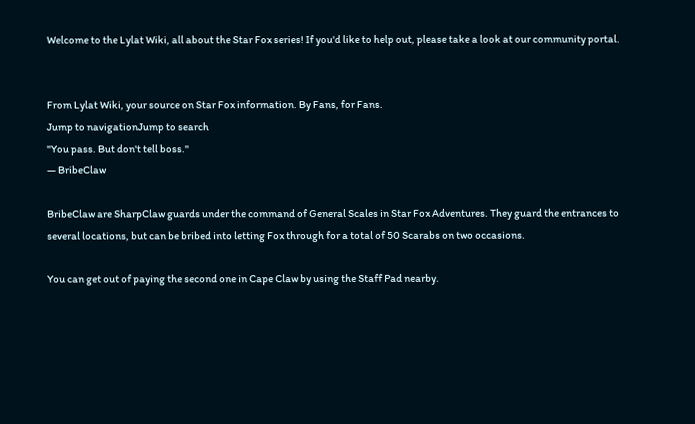Welcome to the Lylat Wiki, all about the Star Fox series! If you'd like to help out, please take a look at our community portal.


From Lylat Wiki, your source on Star Fox information. By Fans, for Fans.
Jump to navigationJump to search
"You pass. But don't tell boss."
— BribeClaw

BribeClaw are SharpClaw guards under the command of General Scales in Star Fox Adventures. They guard the entrances to several locations, but can be bribed into letting Fox through for a total of 50 Scarabs on two occasions.

You can get out of paying the second one in Cape Claw by using the Staff Pad nearby.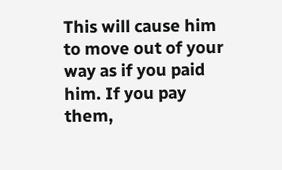This will cause him to move out of your way as if you paid him. If you pay them,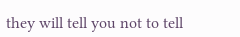they will tell you not to tell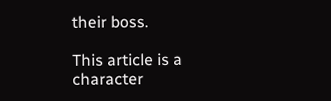their boss.

This article is a character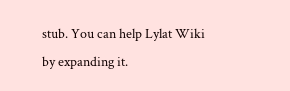stub. You can help Lylat Wiki by expanding it.